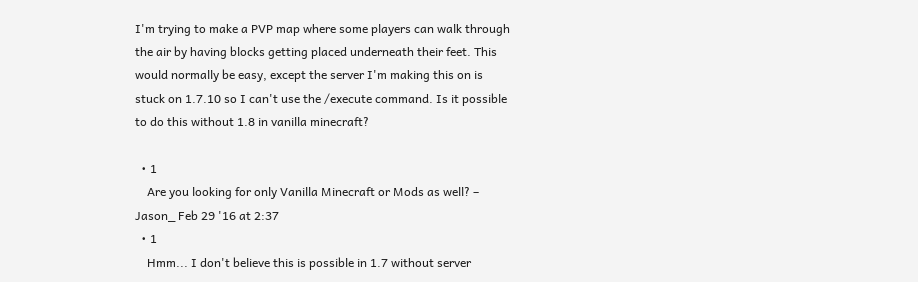I'm trying to make a PVP map where some players can walk through the air by having blocks getting placed underneath their feet. This would normally be easy, except the server I'm making this on is stuck on 1.7.10 so I can't use the /execute command. Is it possible to do this without 1.8 in vanilla minecraft?

  • 1
    Are you looking for only Vanilla Minecraft or Mods as well? – Jason_ Feb 29 '16 at 2:37
  • 1
    Hmm... I don't believe this is possible in 1.7 without server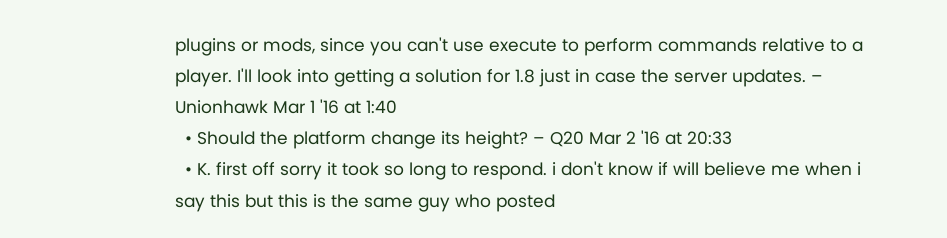plugins or mods, since you can't use execute to perform commands relative to a player. I'll look into getting a solution for 1.8 just in case the server updates. – Unionhawk Mar 1 '16 at 1:40
  • Should the platform change its height? – Q20 Mar 2 '16 at 20:33
  • K. first off sorry it took so long to respond. i don't know if will believe me when i say this but this is the same guy who posted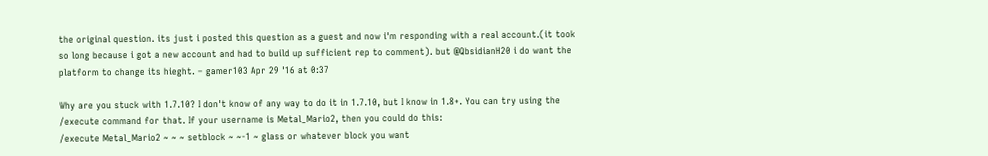the original question. its just i posted this question as a guest and now i'm responding with a real account.(it took so long because i got a new account and had to build up sufficient rep to comment). but @QbsidianH20 i do want the platform to change its hieght. – gamer103 Apr 29 '16 at 0:37

Why are you stuck with 1.7.10? I don't know of any way to do it in 1.7.10, but I know in 1.8+. You can try using the /execute command for that. If your username is Metal_Mario2, then you could do this:
/execute Metal_Mario2 ~ ~ ~ setblock ~ ~-1 ~ glass or whatever block you want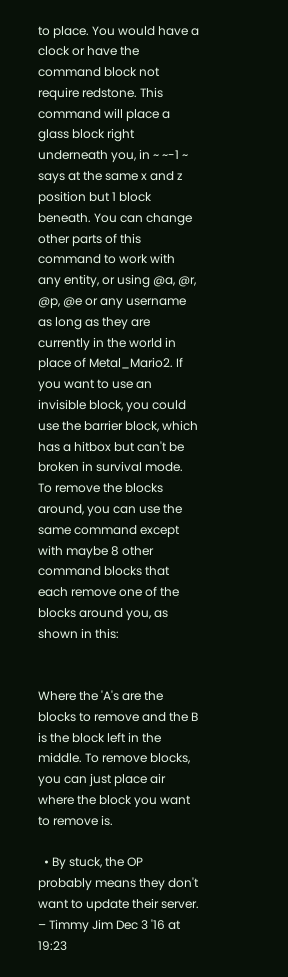to place. You would have a clock or have the command block not require redstone. This command will place a glass block right underneath you, in ~ ~-1 ~ says at the same x and z position but 1 block beneath. You can change other parts of this command to work with any entity, or using @a, @r, @p, @e or any username as long as they are currently in the world in place of Metal_Mario2. If you want to use an invisible block, you could use the barrier block, which has a hitbox but can't be broken in survival mode. To remove the blocks around, you can use the same command except with maybe 8 other command blocks that each remove one of the blocks around you, as shown in this:


Where the 'A's are the blocks to remove and the B is the block left in the middle. To remove blocks, you can just place air where the block you want to remove is.

  • By stuck, the OP probably means they don't want to update their server. – Timmy Jim Dec 3 '16 at 19:23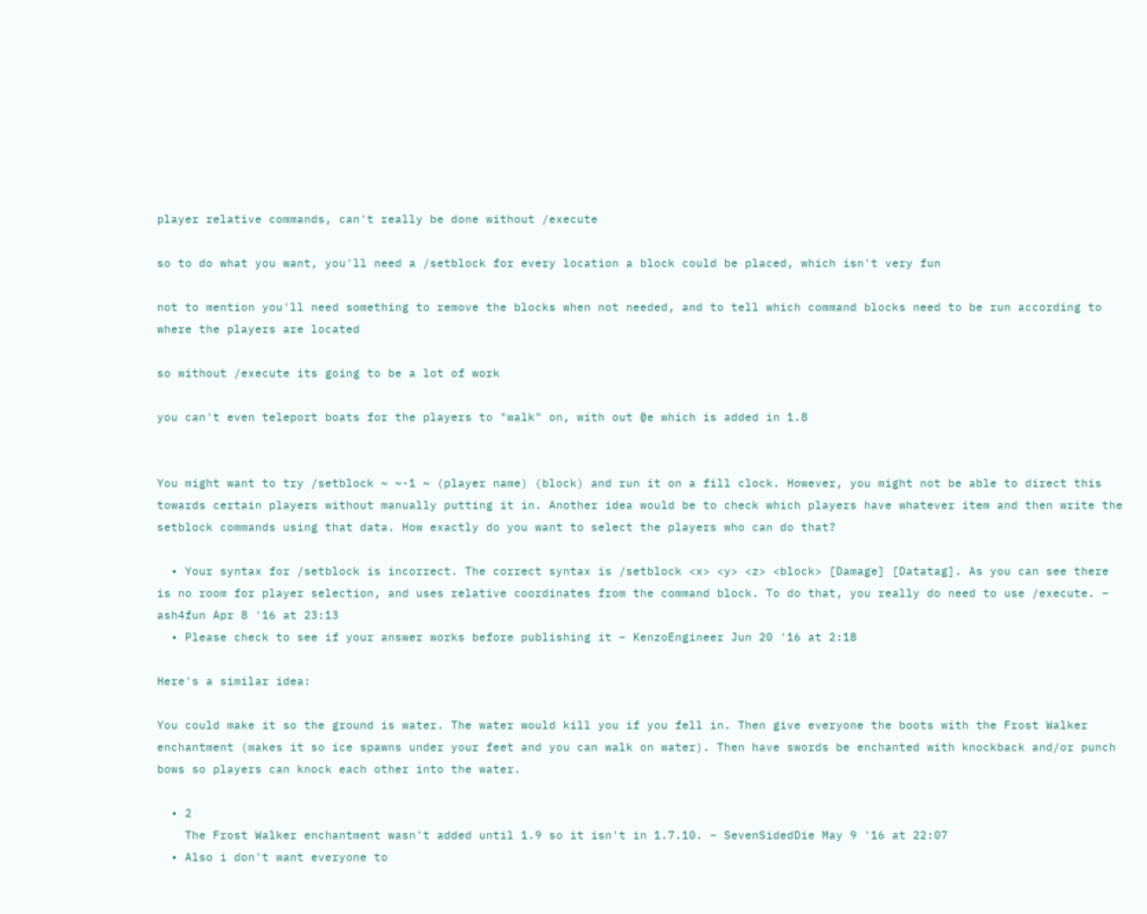player relative commands, can't really be done without /execute

so to do what you want, you'll need a /setblock for every location a block could be placed, which isn't very fun

not to mention you'll need something to remove the blocks when not needed, and to tell which command blocks need to be run according to where the players are located

so without /execute its going to be a lot of work

you can't even teleport boats for the players to "walk" on, with out @e which is added in 1.8


You might want to try /setblock ~ ~-1 ~ (player name) (block) and run it on a fill clock. However, you might not be able to direct this towards certain players without manually putting it in. Another idea would be to check which players have whatever item and then write the setblock commands using that data. How exactly do you want to select the players who can do that?

  • Your syntax for /setblock is incorrect. The correct syntax is /setblock <x> <y> <z> <block> [Damage] [Datatag]. As you can see there is no room for player selection, and uses relative coordinates from the command block. To do that, you really do need to use /execute. – ash4fun Apr 8 '16 at 23:13
  • Please check to see if your answer works before publishing it – KenzoEngineer Jun 20 '16 at 2:18

Here's a similar idea:

You could make it so the ground is water. The water would kill you if you fell in. Then give everyone the boots with the Frost Walker enchantment (makes it so ice spawns under your feet and you can walk on water). Then have swords be enchanted with knockback and/or punch bows so players can knock each other into the water.

  • 2
    The Frost Walker enchantment wasn't added until 1.9 so it isn't in 1.7.10. – SevenSidedDie May 9 '16 at 22:07
  • Also i don't want everyone to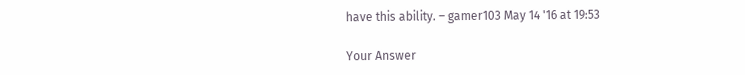have this ability. – gamer103 May 14 '16 at 19:53

Your Answer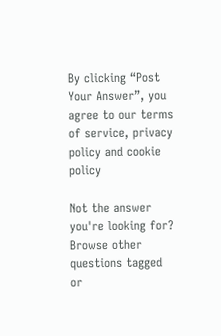By clicking “Post Your Answer”, you agree to our terms of service, privacy policy and cookie policy

Not the answer you're looking for? Browse other questions tagged or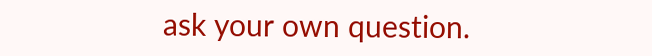ask your own question.